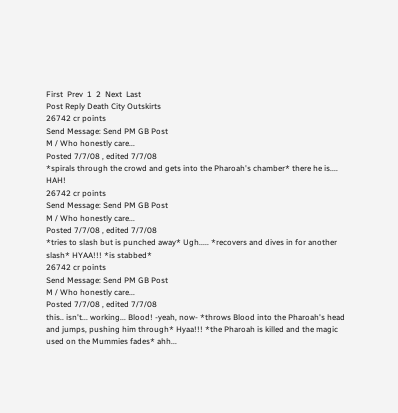First  Prev  1  2  Next  Last
Post Reply Death City Outskirts
26742 cr points
Send Message: Send PM GB Post
M / Who honestly care...
Posted 7/7/08 , edited 7/7/08
*spirals through the crowd and gets into the Pharoah's chamber* there he is.... HAH!
26742 cr points
Send Message: Send PM GB Post
M / Who honestly care...
Posted 7/7/08 , edited 7/7/08
*tries to slash but is punched away* Ugh..... *recovers and dives in for another slash* HYAA!!! *is stabbed*
26742 cr points
Send Message: Send PM GB Post
M / Who honestly care...
Posted 7/7/08 , edited 7/7/08
this.. isn't... working... Blood! -yeah, now- *throws Blood into the Pharoah's head and jumps, pushing him through* Hyaa!!! *the Pharoah is killed and the magic used on the Mummies fades* ahh...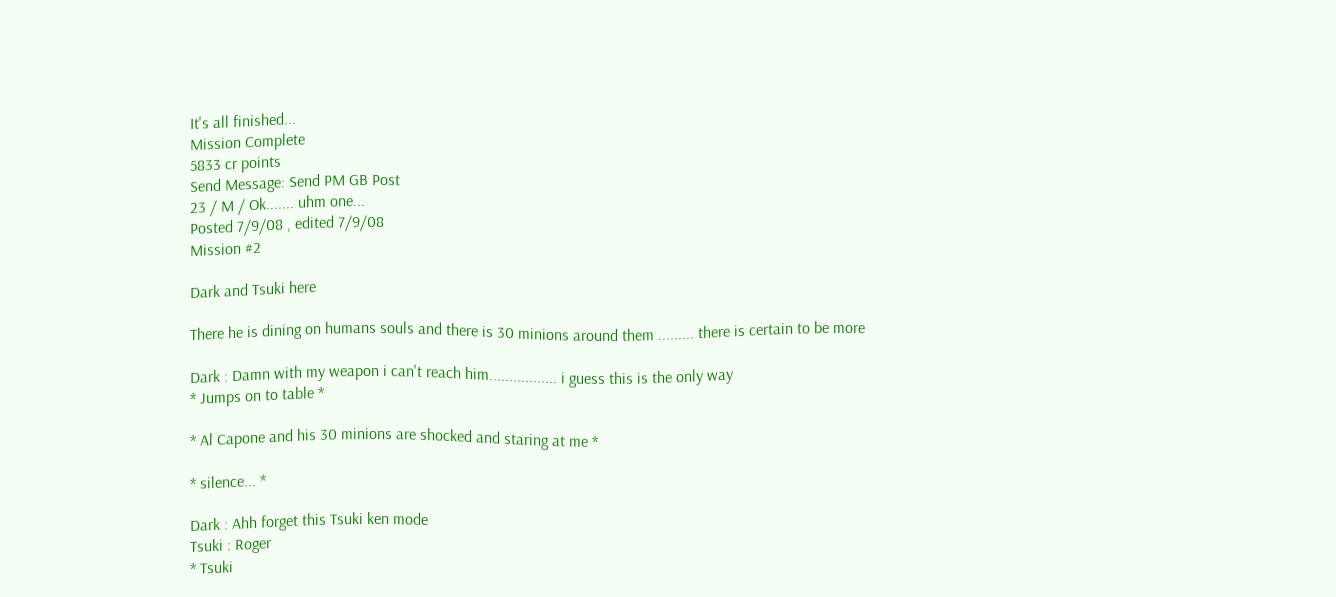It's all finished...
Mission Complete
5833 cr points
Send Message: Send PM GB Post
23 / M / Ok....... uhm one...
Posted 7/9/08 , edited 7/9/08
Mission #2

Dark and Tsuki here

There he is dining on humans souls and there is 30 minions around them ......... there is certain to be more

Dark : Damn with my weapon i can't reach him................. i guess this is the only way
* Jumps on to table *

* Al Capone and his 30 minions are shocked and staring at me *

* silence... *

Dark : Ahh forget this Tsuki ken mode
Tsuki : Roger
* Tsuki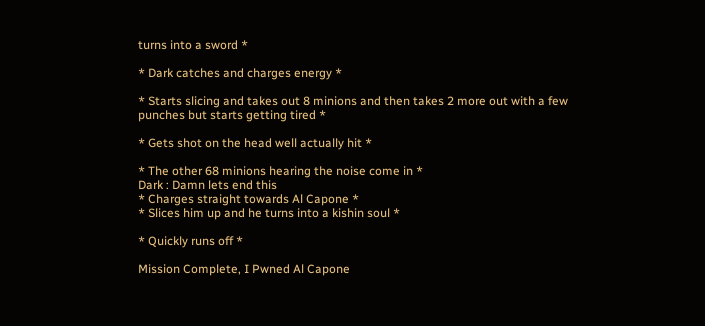turns into a sword *

* Dark catches and charges energy *

* Starts slicing and takes out 8 minions and then takes 2 more out with a few punches but starts getting tired *

* Gets shot on the head well actually hit *

* The other 68 minions hearing the noise come in *
Dark : Damn lets end this
* Charges straight towards Al Capone *
* Slices him up and he turns into a kishin soul *

* Quickly runs off *

Mission Complete, I Pwned Al Capone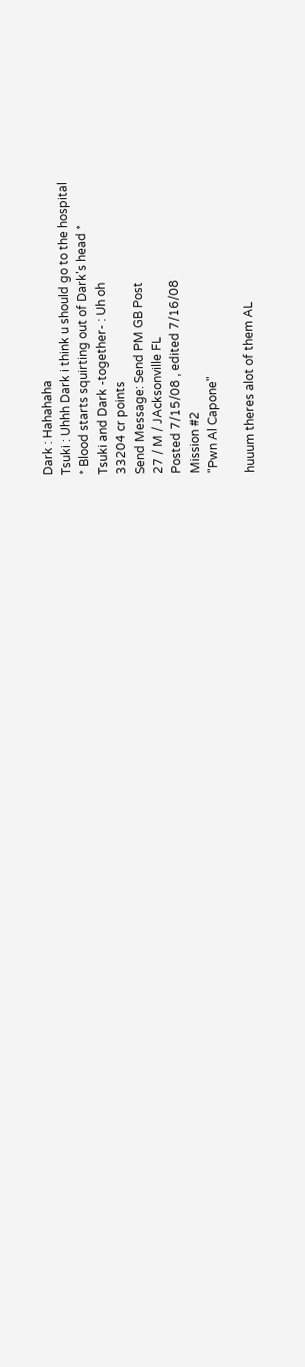Dark : Hahahaha
Tsuki : Uhhh Dark i think u should go to the hospital
* Blood starts squirting out of Dark's head *
Tsuki and Dark -together- : Uh oh
33204 cr points
Send Message: Send PM GB Post
27 / M / JAcksonville FL
Posted 7/15/08 , edited 7/16/08
Mission #2
"Pwn Al Capone"

huuum theres alot of them AL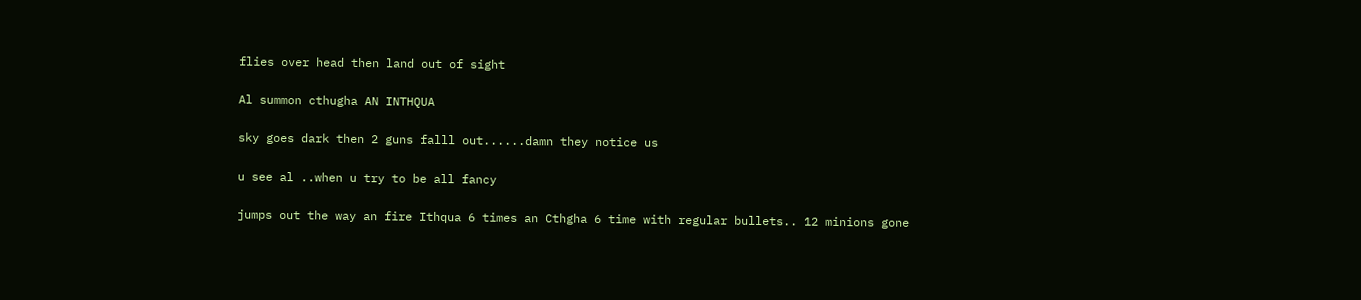flies over head then land out of sight

Al summon cthugha AN INTHQUA

sky goes dark then 2 guns falll out......damn they notice us

u see al ..when u try to be all fancy

jumps out the way an fire Ithqua 6 times an Cthgha 6 time with regular bullets.. 12 minions gone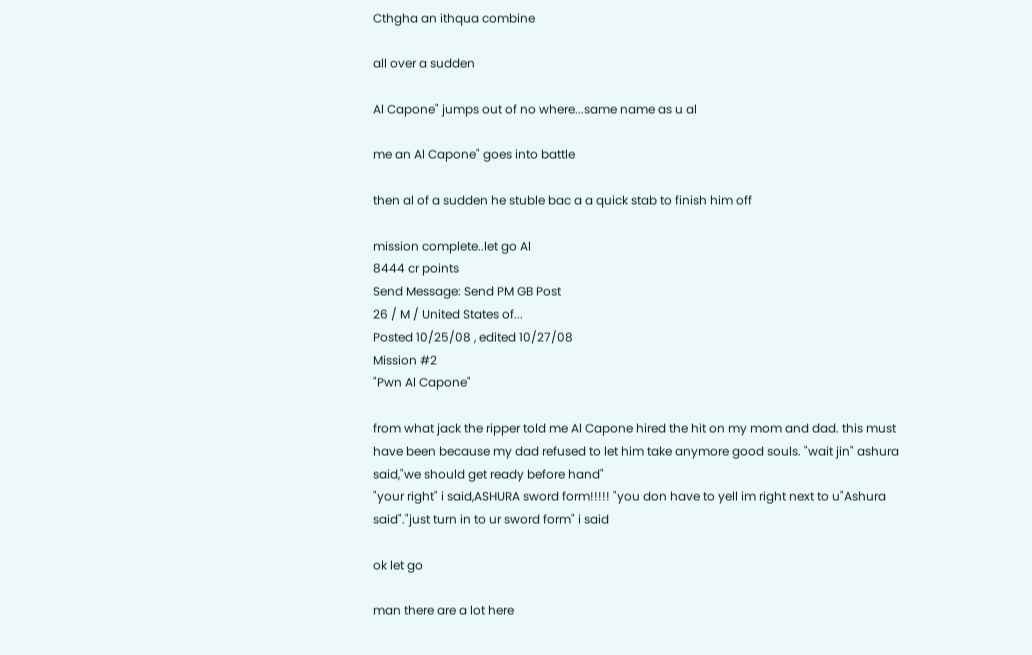Cthgha an ithqua combine

all over a sudden

Al Capone" jumps out of no where...same name as u al

me an Al Capone" goes into battle

then al of a sudden he stuble bac a a quick stab to finish him off

mission complete..let go Al
8444 cr points
Send Message: Send PM GB Post
26 / M / United States of...
Posted 10/25/08 , edited 10/27/08
Mission #2
"Pwn Al Capone"

from what jack the ripper told me Al Capone hired the hit on my mom and dad. this must have been because my dad refused to let him take anymore good souls. "wait jin" ashura said,"we should get ready before hand"
"your right" i said,ASHURA sword form!!!!! "you don have to yell im right next to u"Ashura said"."just turn in to ur sword form" i said

ok let go

man there are a lot here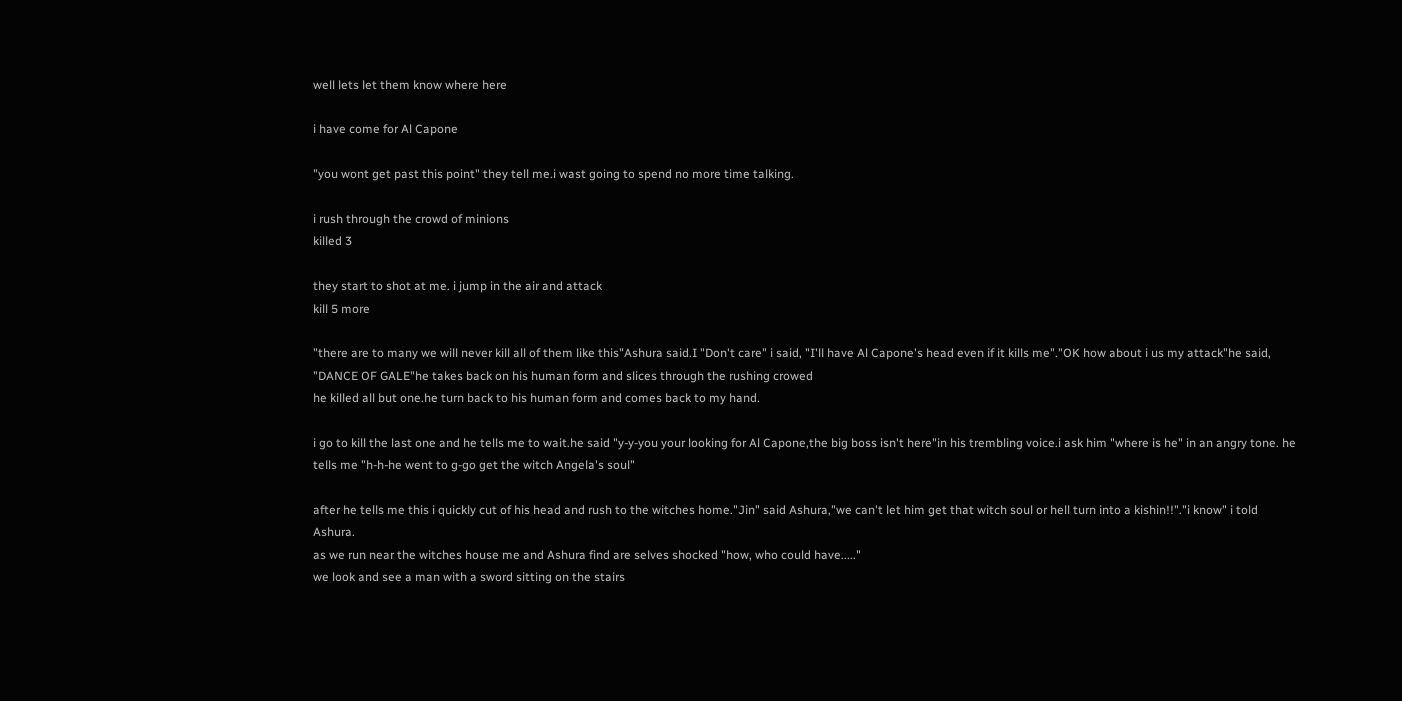well lets let them know where here

i have come for Al Capone

"you wont get past this point" they tell me.i wast going to spend no more time talking.

i rush through the crowd of minions
killed 3

they start to shot at me. i jump in the air and attack
kill 5 more

"there are to many we will never kill all of them like this"Ashura said.I "Don't care" i said, "I'll have Al Capone's head even if it kills me"."OK how about i us my attack"he said, "DANCE OF GALE"he takes back on his human form and slices through the rushing crowed
he killed all but one.he turn back to his human form and comes back to my hand.

i go to kill the last one and he tells me to wait.he said "y-y-you your looking for Al Capone,the big boss isn't here"in his trembling voice.i ask him "where is he" in an angry tone. he tells me "h-h-he went to g-go get the witch Angela's soul"

after he tells me this i quickly cut of his head and rush to the witches home."Jin" said Ashura,"we can't let him get that witch soul or hell turn into a kishin!!"."i know" i told Ashura.
as we run near the witches house me and Ashura find are selves shocked "how, who could have....."
we look and see a man with a sword sitting on the stairs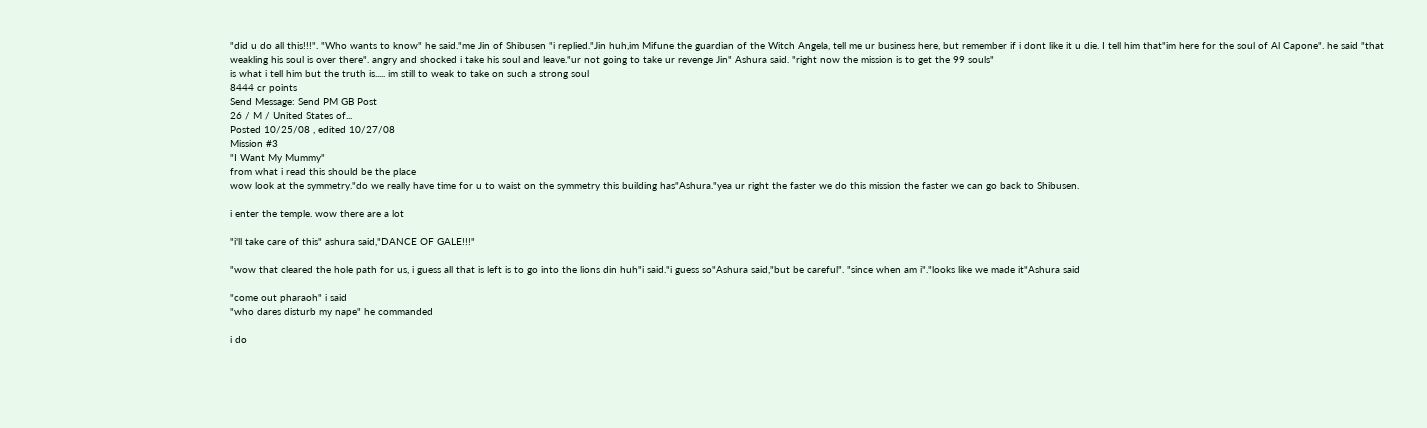"did u do all this!!!". "Who wants to know" he said."me Jin of Shibusen "i replied."Jin huh,im Mifune the guardian of the Witch Angela, tell me ur business here, but remember if i dont like it u die. I tell him that"im here for the soul of Al Capone". he said "that weakling his soul is over there". angry and shocked i take his soul and leave."ur not going to take ur revenge Jin" Ashura said. "right now the mission is to get the 99 souls"
is what i tell him but the truth is..... im still to weak to take on such a strong soul
8444 cr points
Send Message: Send PM GB Post
26 / M / United States of...
Posted 10/25/08 , edited 10/27/08
Mission #3
"I Want My Mummy"
from what i read this should be the place
wow look at the symmetry."do we really have time for u to waist on the symmetry this building has"Ashura."yea ur right the faster we do this mission the faster we can go back to Shibusen.

i enter the temple. wow there are a lot

"i'll take care of this" ashura said,"DANCE OF GALE!!!"

"wow that cleared the hole path for us, i guess all that is left is to go into the lions din huh"i said."i guess so"Ashura said,"but be careful". "since when am i"."looks like we made it"Ashura said

"come out pharaoh" i said
"who dares disturb my nape" he commanded

i do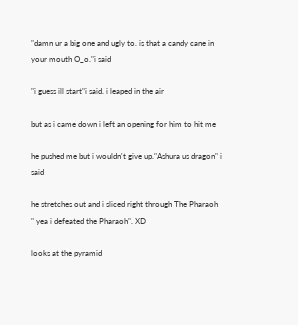"damn ur a big one and ugly to. is that a candy cane in your mouth O_o."i said

"i guess ill start"i said. i leaped in the air

but as i came down i left an opening for him to hit me

he pushed me but i wouldn't give up."Ashura us dragon" i said

he stretches out and i sliced right through The Pharaoh
" yea i defeated the Pharaoh". XD

looks at the pyramid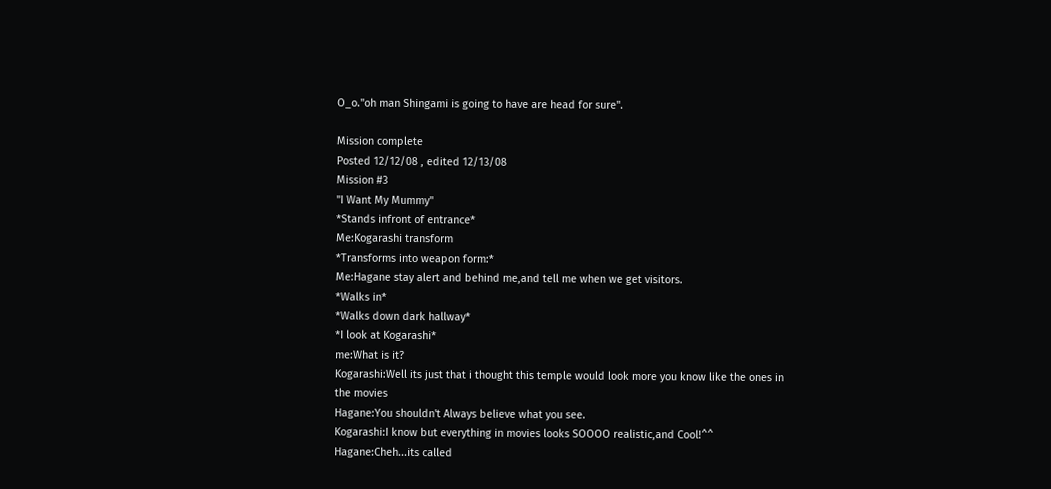O_o."oh man Shingami is going to have are head for sure".

Mission complete
Posted 12/12/08 , edited 12/13/08
Mission #3
"I Want My Mummy"
*Stands infront of entrance*
Me:Kogarashi transform
*Transforms into weapon form:*
Me:Hagane stay alert and behind me,and tell me when we get visitors.
*Walks in*
*Walks down dark hallway*
*I look at Kogarashi*
me:What is it?
Kogarashi:Well its just that i thought this temple would look more you know like the ones in the movies
Hagane:You shouldn't Always believe what you see.
Kogarashi:I know but everything in movies looks SOOOO realistic,and Cool!^^
Hagane:Cheh...its called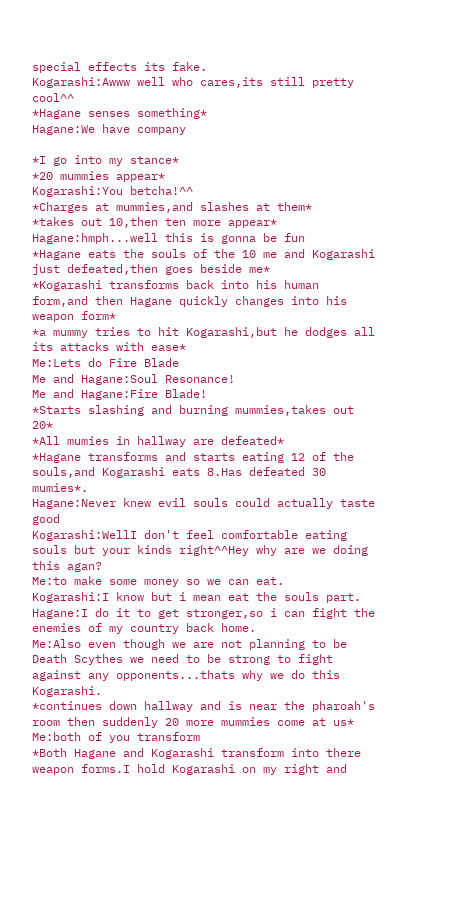special effects its fake.
Kogarashi:Awww well who cares,its still pretty cool^^
*Hagane senses something*
Hagane:We have company

*I go into my stance*
*20 mummies appear*
Kogarashi:You betcha!^^
*Charges at mummies,and slashes at them*
*takes out 10,then ten more appear*
Hagane:hmph...well this is gonna be fun
*Hagane eats the souls of the 10 me and Kogarashi just defeated,then goes beside me*
*Kogarashi transforms back into his human form,and then Hagane quickly changes into his weapon form*
*a mummy tries to hit Kogarashi,but he dodges all its attacks with ease*
Me:Lets do Fire Blade
Me and Hagane:Soul Resonance!
Me and Hagane:Fire Blade!
*Starts slashing and burning mummies,takes out 20*
*All mumies in hallway are defeated*
*Hagane transforms and starts eating 12 of the souls,and Kogarashi eats 8.Has defeated 30 mumies*.
Hagane:Never knew evil souls could actually taste good
Kogarashi:WellI don't feel comfortable eating souls but your kinds right^^Hey why are we doing this agan?
Me:to make some money so we can eat.
Kogarashi:I know but i mean eat the souls part.
Hagane:I do it to get stronger,so i can fight the enemies of my country back home.
Me:Also even though we are not planning to be Death Scythes we need to be strong to fight against any opponents...thats why we do this Kogarashi.
*continues down hallway and is near the pharoah's room then suddenly 20 more mummies come at us*
Me:both of you transform
*Both Hagane and Kogarashi transform into there weapon forms.I hold Kogarashi on my right and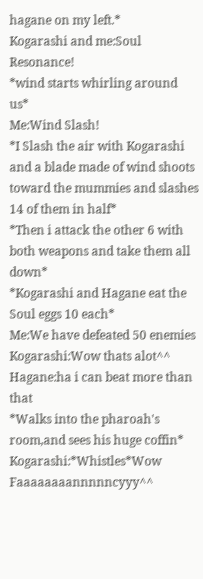hagane on my left.*
Kogarashi and me:Soul Resonance!
*wind starts whirling around us*
Me:Wind Slash!
*I Slash the air with Kogarashi and a blade made of wind shoots toward the mummies and slashes 14 of them in half*
*Then i attack the other 6 with both weapons and take them all down*
*Kogarashi and Hagane eat the Soul eggs 10 each*
Me:We have defeated 50 enemies
Kogarashi:Wow thats alot^^
Hagane:ha i can beat more than that
*Walks into the pharoah's room,and sees his huge coffin*
Kogarashi:*Whistles*Wow Faaaaaaaannnnncyyy^^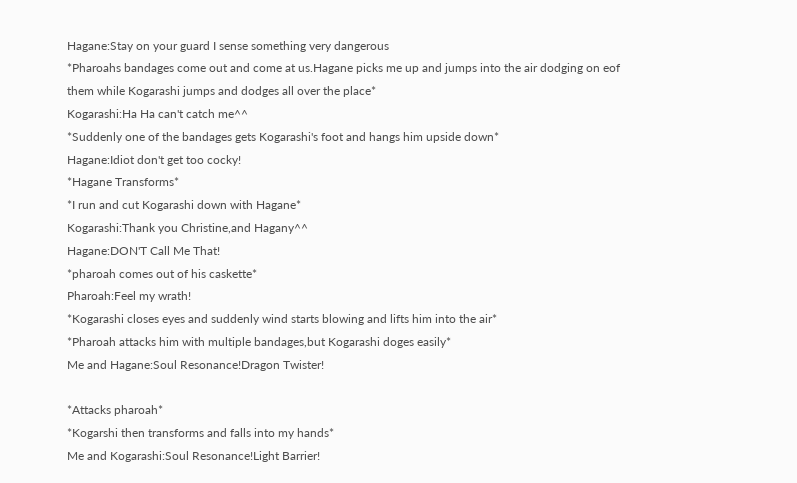Hagane:Stay on your guard I sense something very dangerous
*Pharoahs bandages come out and come at us.Hagane picks me up and jumps into the air dodging on eof them while Kogarashi jumps and dodges all over the place*
Kogarashi:Ha Ha can't catch me^^
*Suddenly one of the bandages gets Kogarashi's foot and hangs him upside down*
Hagane:Idiot don't get too cocky!
*Hagane Transforms*
*I run and cut Kogarashi down with Hagane*
Kogarashi:Thank you Christine,and Hagany^^
Hagane:DON'T Call Me That!
*pharoah comes out of his caskette*
Pharoah:Feel my wrath!
*Kogarashi closes eyes and suddenly wind starts blowing and lifts him into the air*
*Pharoah attacks him with multiple bandages,but Kogarashi doges easily*
Me and Hagane:Soul Resonance!Dragon Twister!

*Attacks pharoah*
*Kogarshi then transforms and falls into my hands*
Me and Kogarashi:Soul Resonance!Light Barrier!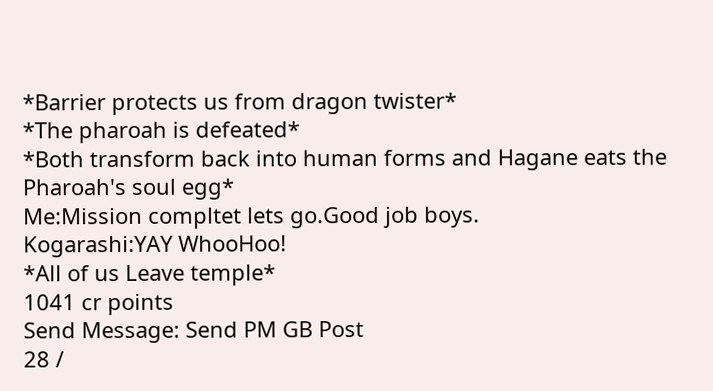*Barrier protects us from dragon twister*
*The pharoah is defeated*
*Both transform back into human forms and Hagane eats the Pharoah's soul egg*
Me:Mission compltet lets go.Good job boys.
Kogarashi:YAY WhooHoo!
*All of us Leave temple*
1041 cr points
Send Message: Send PM GB Post
28 /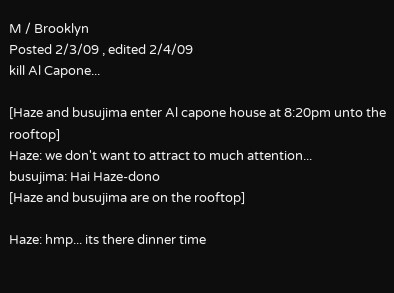M / Brooklyn
Posted 2/3/09 , edited 2/4/09
kill Al Capone...

[Haze and busujima enter Al capone house at 8:20pm unto the rooftop]
Haze: we don't want to attract to much attention...
busujima: Hai Haze-dono
[Haze and busujima are on the rooftop]

Haze: hmp... its there dinner time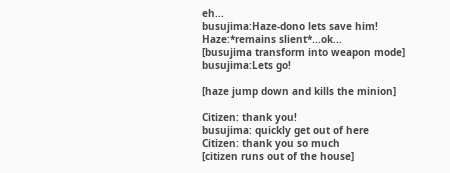eh...
busujima:Haze-dono lets save him!
Haze:*remains slient*...ok...
[busujima transform into weapon mode]
busujima:Lets go!

[haze jump down and kills the minion]

Citizen: thank you!
busujima: quickly get out of here
Citizen: thank you so much
[citizen runs out of the house]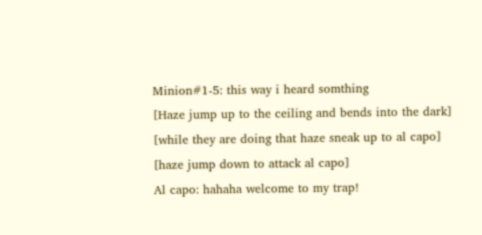Minion#1-5: this way i heard somthing
[Haze jump up to the ceiling and bends into the dark]
[while they are doing that haze sneak up to al capo]
[haze jump down to attack al capo]
Al capo: hahaha welcome to my trap!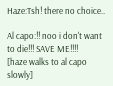Haze:Tsh! there no choice..

Al capo:!! noo i don't want to die!!! SAVE ME!!!!
[haze walks to al capo slowly]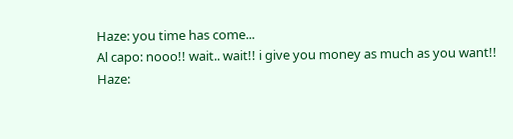Haze: you time has come...
Al capo: nooo!! wait.. wait!! i give you money as much as you want!!
Haze: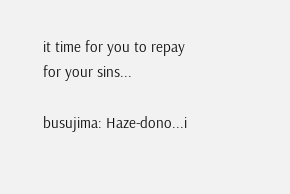it time for you to repay for your sins...

busujima: Haze-dono...i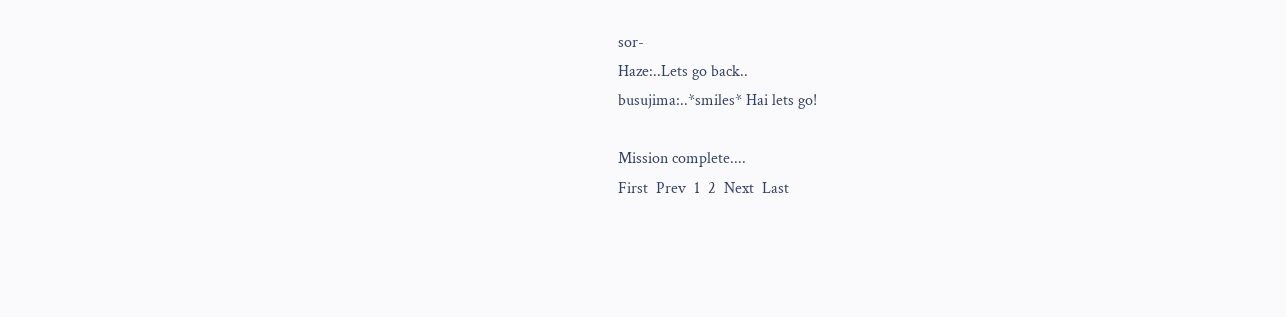sor-
Haze:..Lets go back..
busujima:..*smiles* Hai lets go!

Mission complete....
First  Prev  1  2  Next  Last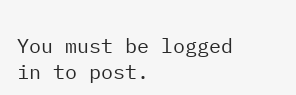You must be logged in to post.